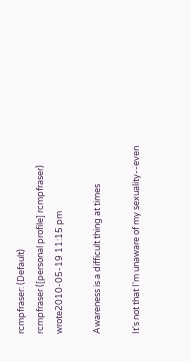rcmpfraser: (Default)
rcmpfraser ([personal profile] rcmpfraser) wrote2010-05-19 11:15 pm

Awareness is a difficult thing at times

It's not that I'm unaware of my sexuality--even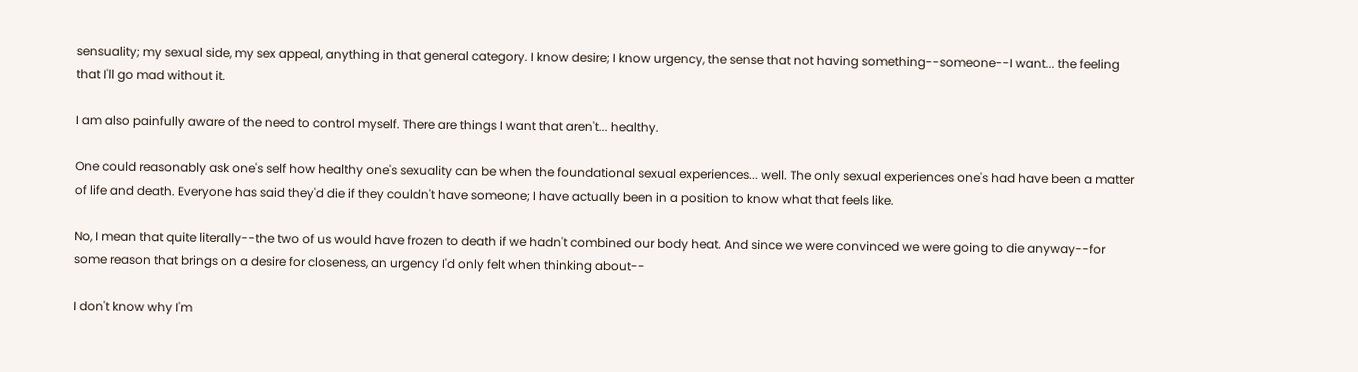sensuality; my sexual side, my sex appeal, anything in that general category. I know desire; I know urgency, the sense that not having something--someone--I want... the feeling that I'll go mad without it.

I am also painfully aware of the need to control myself. There are things I want that aren't... healthy.

One could reasonably ask one's self how healthy one's sexuality can be when the foundational sexual experiences... well. The only sexual experiences one's had have been a matter of life and death. Everyone has said they'd die if they couldn't have someone; I have actually been in a position to know what that feels like.

No, I mean that quite literally--the two of us would have frozen to death if we hadn't combined our body heat. And since we were convinced we were going to die anyway--for some reason that brings on a desire for closeness, an urgency I'd only felt when thinking about--

I don't know why I'm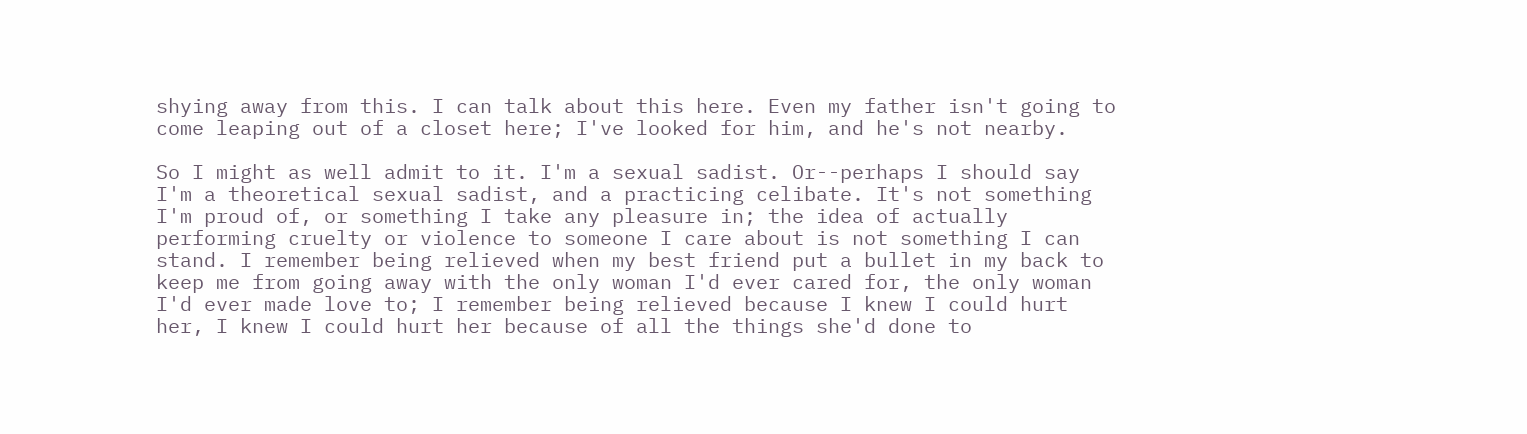shying away from this. I can talk about this here. Even my father isn't going to come leaping out of a closet here; I've looked for him, and he's not nearby.

So I might as well admit to it. I'm a sexual sadist. Or--perhaps I should say I'm a theoretical sexual sadist, and a practicing celibate. It's not something I'm proud of, or something I take any pleasure in; the idea of actually performing cruelty or violence to someone I care about is not something I can stand. I remember being relieved when my best friend put a bullet in my back to keep me from going away with the only woman I'd ever cared for, the only woman I'd ever made love to; I remember being relieved because I knew I could hurt her, I knew I could hurt her because of all the things she'd done to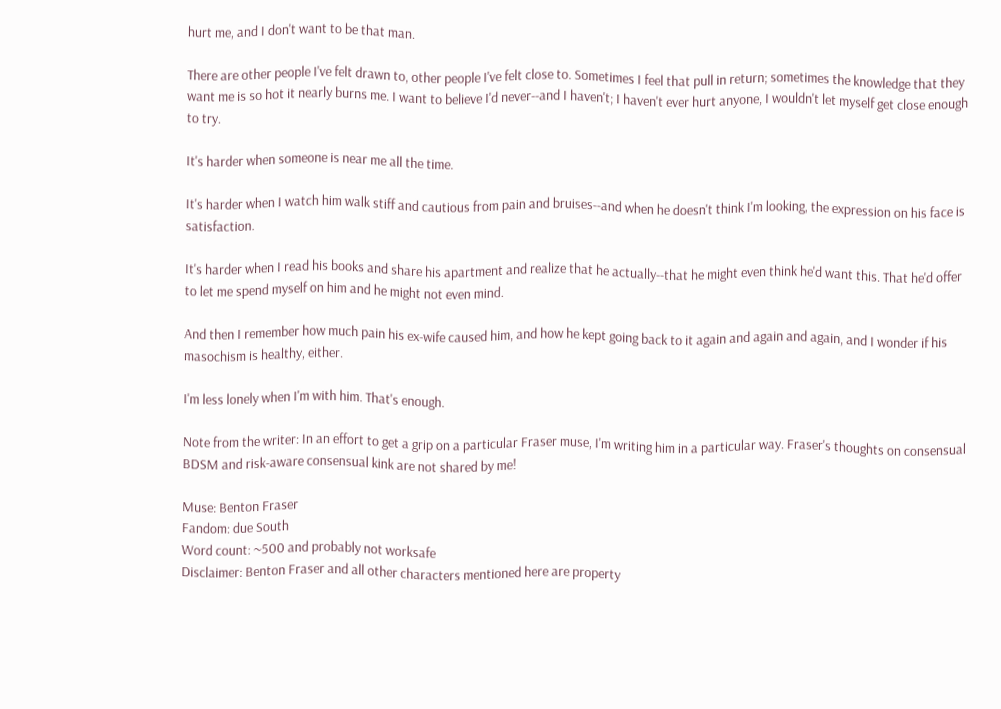hurt me, and I don't want to be that man.

There are other people I've felt drawn to, other people I've felt close to. Sometimes I feel that pull in return; sometimes the knowledge that they want me is so hot it nearly burns me. I want to believe I'd never--and I haven't; I haven't ever hurt anyone, I wouldn't let myself get close enough to try.

It's harder when someone is near me all the time.

It's harder when I watch him walk stiff and cautious from pain and bruises--and when he doesn't think I'm looking, the expression on his face is satisfaction.

It's harder when I read his books and share his apartment and realize that he actually--that he might even think he'd want this. That he'd offer to let me spend myself on him and he might not even mind.

And then I remember how much pain his ex-wife caused him, and how he kept going back to it again and again and again, and I wonder if his masochism is healthy, either.

I'm less lonely when I'm with him. That's enough.

Note from the writer: In an effort to get a grip on a particular Fraser muse, I'm writing him in a particular way. Fraser's thoughts on consensual BDSM and risk-aware consensual kink are not shared by me!

Muse: Benton Fraser
Fandom: due South
Word count: ~500 and probably not worksafe
Disclaimer: Benton Fraser and all other characters mentioned here are property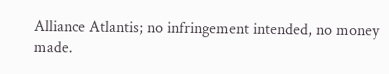Alliance Atlantis; no infringement intended, no money made.